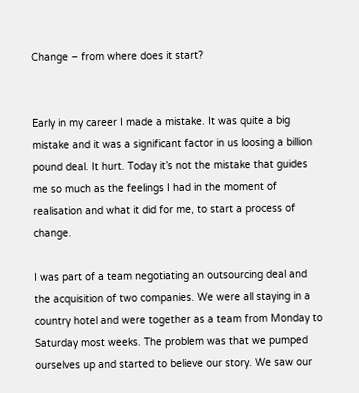Change – from where does it start?


Early in my career I made a mistake. It was quite a big mistake and it was a significant factor in us loosing a billion pound deal. It hurt. Today it’s not the mistake that guides me so much as the feelings I had in the moment of realisation and what it did for me, to start a process of change.

I was part of a team negotiating an outsourcing deal and the acquisition of two companies. We were all staying in a country hotel and were together as a team from Monday to Saturday most weeks. The problem was that we pumped ourselves up and started to believe our story. We saw our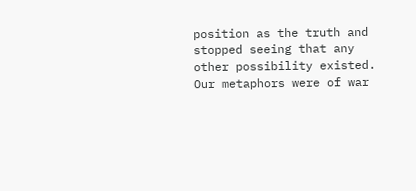position as the truth and stopped seeing that any other possibility existed. Our metaphors were of war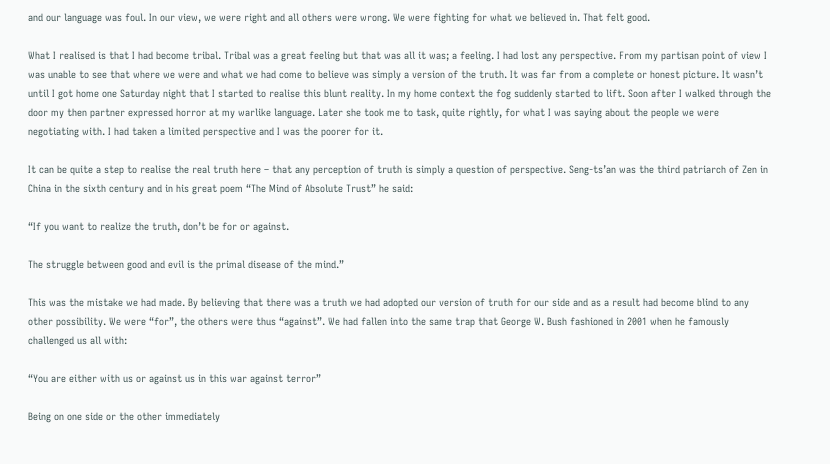and our language was foul. In our view, we were right and all others were wrong. We were fighting for what we believed in. That felt good.

What I realised is that I had become tribal. Tribal was a great feeling but that was all it was; a feeling. I had lost any perspective. From my partisan point of view I was unable to see that where we were and what we had come to believe was simply a version of the truth. It was far from a complete or honest picture. It wasn’t until I got home one Saturday night that I started to realise this blunt reality. In my home context the fog suddenly started to lift. Soon after I walked through the door my then partner expressed horror at my warlike language. Later she took me to task, quite rightly, for what I was saying about the people we were negotiating with. I had taken a limited perspective and I was the poorer for it.

It can be quite a step to realise the real truth here – that any perception of truth is simply a question of perspective. Seng-ts’an was the third patriarch of Zen in China in the sixth century and in his great poem “The Mind of Absolute Trust” he said:

“If you want to realize the truth, don’t be for or against.

The struggle between good and evil is the primal disease of the mind.”

This was the mistake we had made. By believing that there was a truth we had adopted our version of truth for our side and as a result had become blind to any other possibility. We were “for”, the others were thus “against”. We had fallen into the same trap that George W. Bush fashioned in 2001 when he famously challenged us all with:

“You are either with us or against us in this war against terror”

Being on one side or the other immediately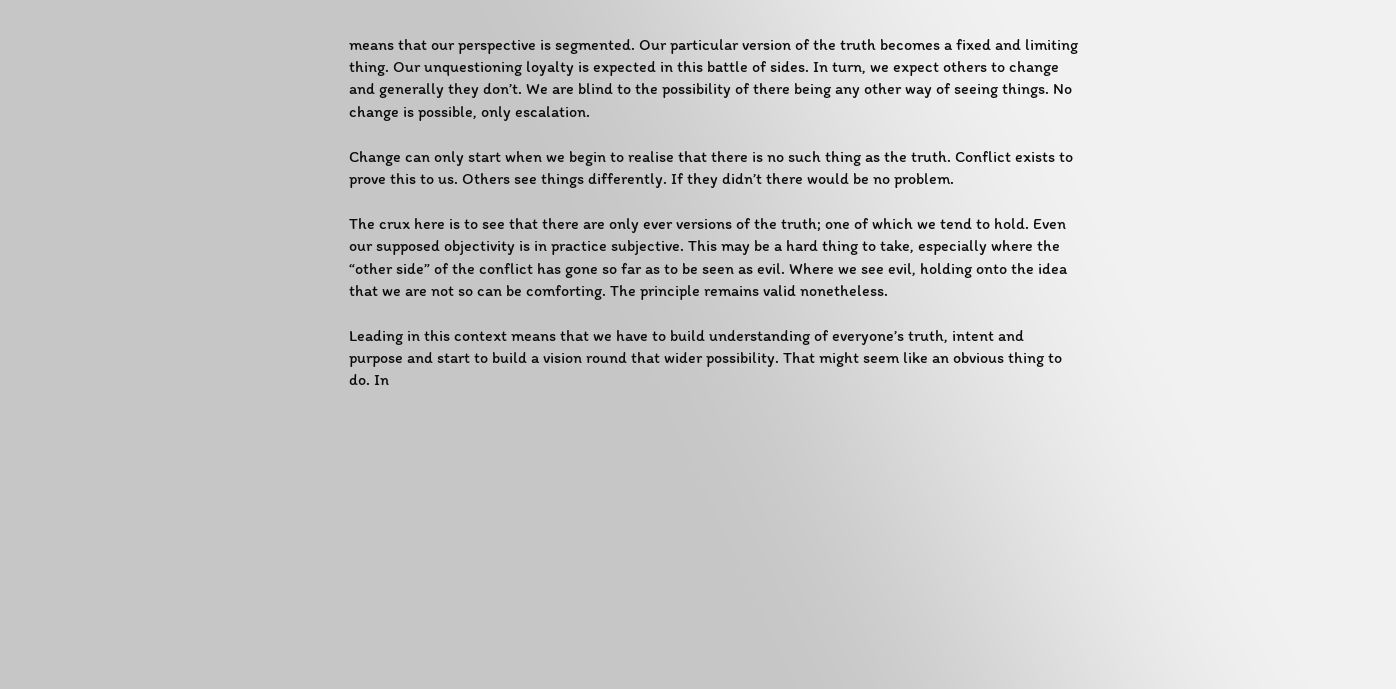means that our perspective is segmented. Our particular version of the truth becomes a fixed and limiting thing. Our unquestioning loyalty is expected in this battle of sides. In turn, we expect others to change and generally they don’t. We are blind to the possibility of there being any other way of seeing things. No change is possible, only escalation.

Change can only start when we begin to realise that there is no such thing as the truth. Conflict exists to prove this to us. Others see things differently. If they didn’t there would be no problem.

The crux here is to see that there are only ever versions of the truth; one of which we tend to hold. Even our supposed objectivity is in practice subjective. This may be a hard thing to take, especially where the “other side” of the conflict has gone so far as to be seen as evil. Where we see evil, holding onto the idea that we are not so can be comforting. The principle remains valid nonetheless.

Leading in this context means that we have to build understanding of everyone’s truth, intent and purpose and start to build a vision round that wider possibility. That might seem like an obvious thing to do. In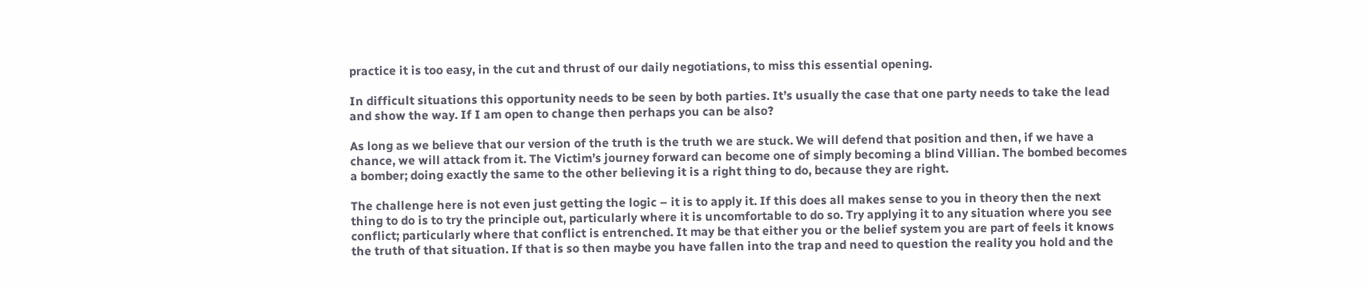practice it is too easy, in the cut and thrust of our daily negotiations, to miss this essential opening.

In difficult situations this opportunity needs to be seen by both parties. It’s usually the case that one party needs to take the lead and show the way. If I am open to change then perhaps you can be also?

As long as we believe that our version of the truth is the truth we are stuck. We will defend that position and then, if we have a chance, we will attack from it. The Victim’s journey forward can become one of simply becoming a blind Villian. The bombed becomes a bomber; doing exactly the same to the other believing it is a right thing to do, because they are right.

The challenge here is not even just getting the logic – it is to apply it. If this does all makes sense to you in theory then the next thing to do is to try the principle out, particularly where it is uncomfortable to do so. Try applying it to any situation where you see conflict; particularly where that conflict is entrenched. It may be that either you or the belief system you are part of feels it knows the truth of that situation. If that is so then maybe you have fallen into the trap and need to question the reality you hold and the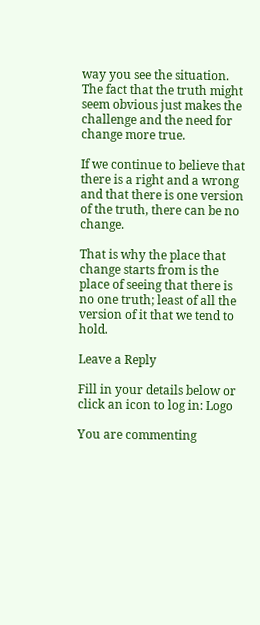way you see the situation. The fact that the truth might seem obvious just makes the challenge and the need for change more true.

If we continue to believe that there is a right and a wrong and that there is one version of the truth, there can be no change.

That is why the place that change starts from is the place of seeing that there is no one truth; least of all the version of it that we tend to hold.

Leave a Reply

Fill in your details below or click an icon to log in: Logo

You are commenting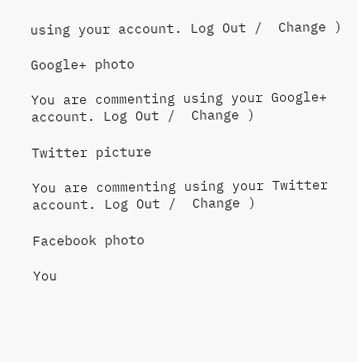using your account. Log Out /  Change )

Google+ photo

You are commenting using your Google+ account. Log Out /  Change )

Twitter picture

You are commenting using your Twitter account. Log Out /  Change )

Facebook photo

You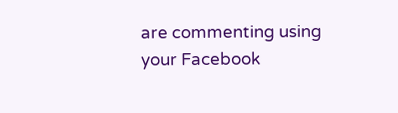are commenting using your Facebook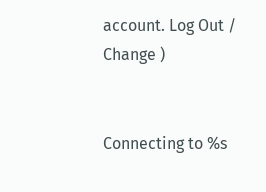account. Log Out /  Change )


Connecting to %s